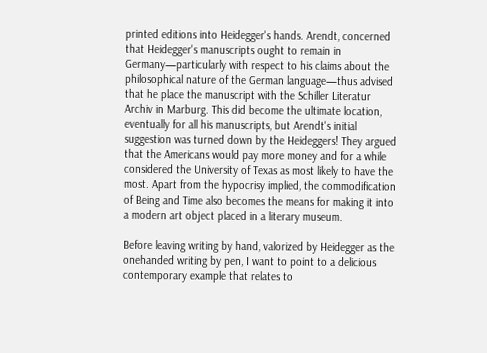printed editions into Heidegger's hands. Arendt, concerned that Heidegger's manuscripts ought to remain in Germany—particularly with respect to his claims about the philosophical nature of the German language—thus advised that he place the manuscript with the Schiller Literatur Archiv in Marburg. This did become the ultimate location, eventually for all his manuscripts, but Arendt's initial suggestion was turned down by the Heideggers! They argued that the Americans would pay more money and for a while considered the University of Texas as most likely to have the most. Apart from the hypocrisy implied, the commodification of Being and Time also becomes the means for making it into a modern art object placed in a literary museum.

Before leaving writing by hand, valorized by Heidegger as the onehanded writing by pen, I want to point to a delicious contemporary example that relates to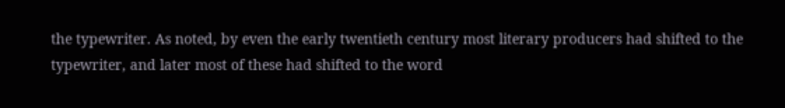the typewriter. As noted, by even the early twentieth century most literary producers had shifted to the typewriter, and later most of these had shifted to the word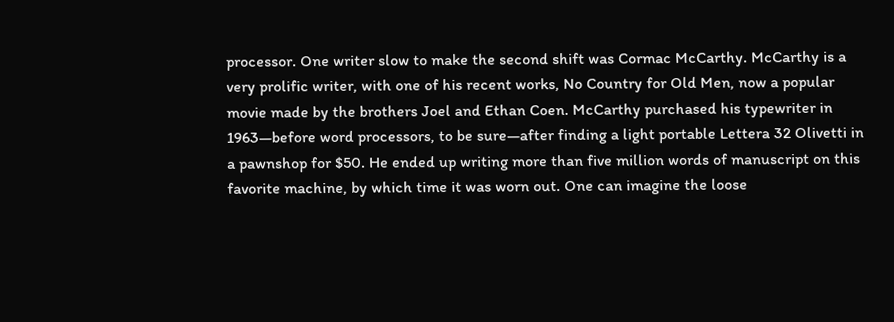processor. One writer slow to make the second shift was Cormac McCarthy. McCarthy is a very prolific writer, with one of his recent works, No Country for Old Men, now a popular movie made by the brothers Joel and Ethan Coen. McCarthy purchased his typewriter in 1963—before word processors, to be sure—after finding a light portable Lettera 32 Olivetti in a pawnshop for $50. He ended up writing more than five million words of manuscript on this favorite machine, by which time it was worn out. One can imagine the loose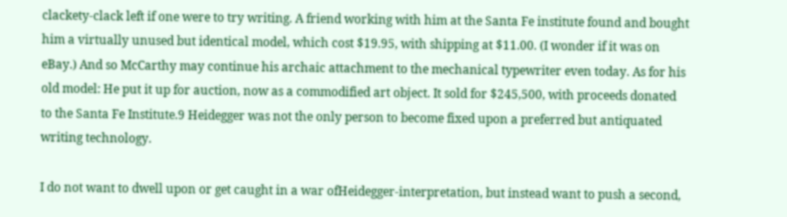clackety-clack left if one were to try writing. A friend working with him at the Santa Fe institute found and bought him a virtually unused but identical model, which cost $19.95, with shipping at $11.00. (I wonder if it was on eBay.) And so McCarthy may continue his archaic attachment to the mechanical typewriter even today. As for his old model: He put it up for auction, now as a commodified art object. It sold for $245,500, with proceeds donated to the Santa Fe Institute.9 Heidegger was not the only person to become fixed upon a preferred but antiquated writing technology.

I do not want to dwell upon or get caught in a war ofHeidegger-interpretation, but instead want to push a second,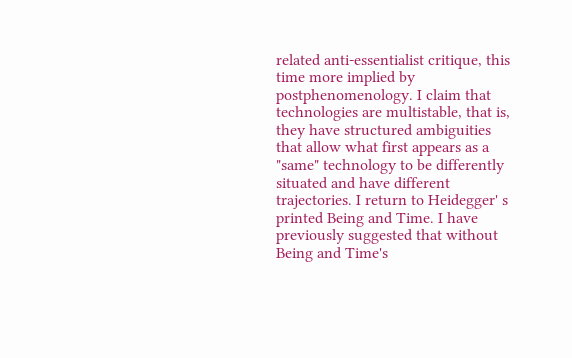related anti-essentialist critique, this time more implied by postphenomenology. I claim that technologies are multistable, that is, they have structured ambiguities that allow what first appears as a "same" technology to be differently situated and have different trajectories. I return to Heidegger' s printed Being and Time. I have previously suggested that without Being and Time's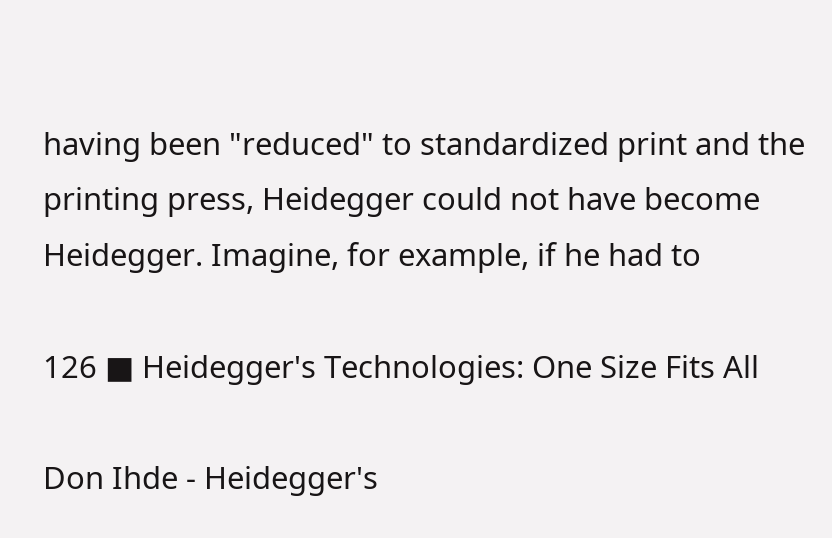having been "reduced" to standardized print and the printing press, Heidegger could not have become Heidegger. Imagine, for example, if he had to

126 ■ Heidegger's Technologies: One Size Fits All

Don Ihde - Heidegger's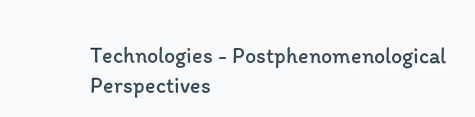Technologies - Postphenomenological Perspectives